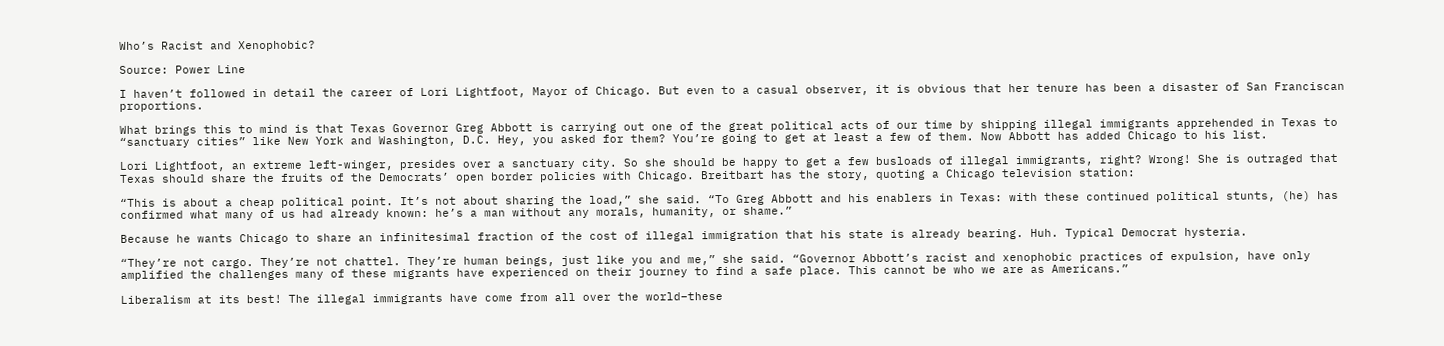Who’s Racist and Xenophobic?

Source: Power Line

I haven’t followed in detail the career of Lori Lightfoot, Mayor of Chicago. But even to a casual observer, it is obvious that her tenure has been a disaster of San Franciscan proportions.

What brings this to mind is that Texas Governor Greg Abbott is carrying out one of the great political acts of our time by shipping illegal immigrants apprehended in Texas to “sanctuary cities” like New York and Washington, D.C. Hey, you asked for them? You’re going to get at least a few of them. Now Abbott has added Chicago to his list.

Lori Lightfoot, an extreme left-winger, presides over a sanctuary city. So she should be happy to get a few busloads of illegal immigrants, right? Wrong! She is outraged that Texas should share the fruits of the Democrats’ open border policies with Chicago. Breitbart has the story, quoting a Chicago television station:

“This is about a cheap political point. It’s not about sharing the load,” she said. “To Greg Abbott and his enablers in Texas: with these continued political stunts, (he) has confirmed what many of us had already known: he’s a man without any morals, humanity, or shame.”

Because he wants Chicago to share an infinitesimal fraction of the cost of illegal immigration that his state is already bearing. Huh. Typical Democrat hysteria.

“They’re not cargo. They’re not chattel. They’re human beings, just like you and me,” she said. “Governor Abbott’s racist and xenophobic practices of expulsion, have only amplified the challenges many of these migrants have experienced on their journey to find a safe place. This cannot be who we are as Americans.”

Liberalism at its best! The illegal immigrants have come from all over the world–these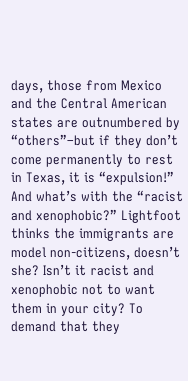days, those from Mexico and the Central American states are outnumbered by “others”–but if they don’t come permanently to rest in Texas, it is “expulsion!” And what’s with the “racist and xenophobic?” Lightfoot thinks the immigrants are model non-citizens, doesn’t she? Isn’t it racist and xenophobic not to want them in your city? To demand that they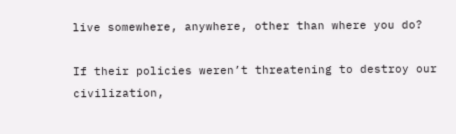live somewhere, anywhere, other than where you do?

If their policies weren’t threatening to destroy our civilization,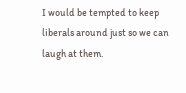I would be tempted to keep liberals around just so we can laugh at them.